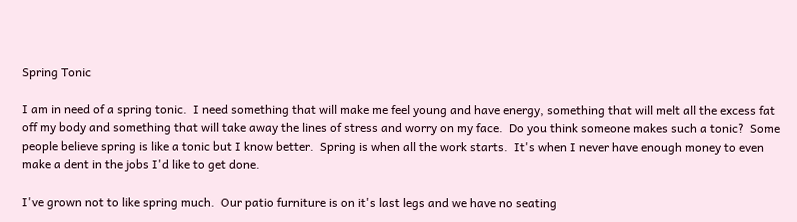Spring Tonic

I am in need of a spring tonic.  I need something that will make me feel young and have energy, something that will melt all the excess fat off my body and something that will take away the lines of stress and worry on my face.  Do you think someone makes such a tonic?  Some people believe spring is like a tonic but I know better.  Spring is when all the work starts.  It's when I never have enough money to even make a dent in the jobs I'd like to get done.

I've grown not to like spring much.  Our patio furniture is on it's last legs and we have no seating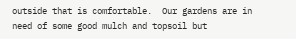outside that is comfortable.  Our gardens are in need of some good mulch and topsoil but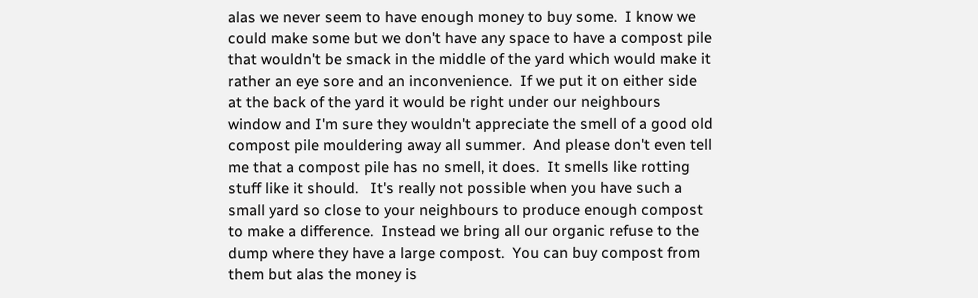alas we never seem to have enough money to buy some.  I know we could make some but we don't have any space to have a compost pile that wouldn't be smack in the middle of the yard which would make it rather an eye sore and an inconvenience.  If we put it on either side at the back of the yard it would be right under our neighbours window and I'm sure they wouldn't appreciate the smell of a good old compost pile mouldering away all summer.  And please don't even tell me that a compost pile has no smell, it does.  It smells like rotting stuff like it should.   It's really not possible when you have such a small yard so close to your neighbours to produce enough compost to make a difference.  Instead we bring all our organic refuse to the dump where they have a large compost.  You can buy compost from them but alas the money is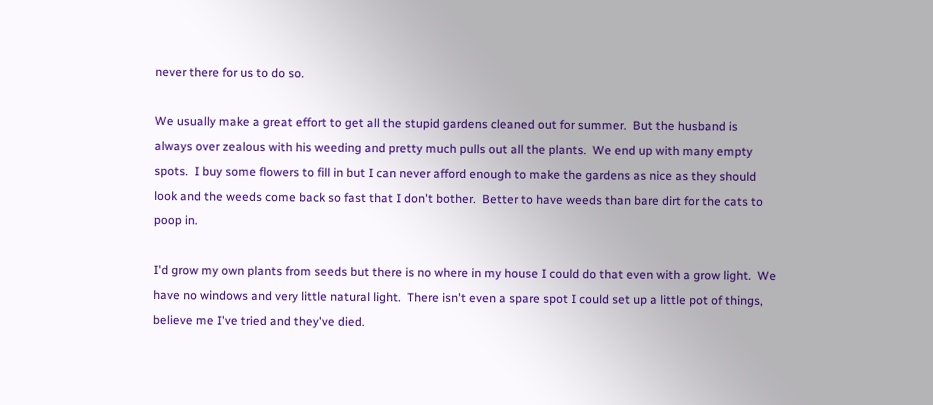never there for us to do so.

We usually make a great effort to get all the stupid gardens cleaned out for summer.  But the husband is always over zealous with his weeding and pretty much pulls out all the plants.  We end up with many empty spots.  I buy some flowers to fill in but I can never afford enough to make the gardens as nice as they should look and the weeds come back so fast that I don't bother.  Better to have weeds than bare dirt for the cats to poop in.

I'd grow my own plants from seeds but there is no where in my house I could do that even with a grow light.  We have no windows and very little natural light.  There isn't even a spare spot I could set up a little pot of things, believe me I've tried and they've died.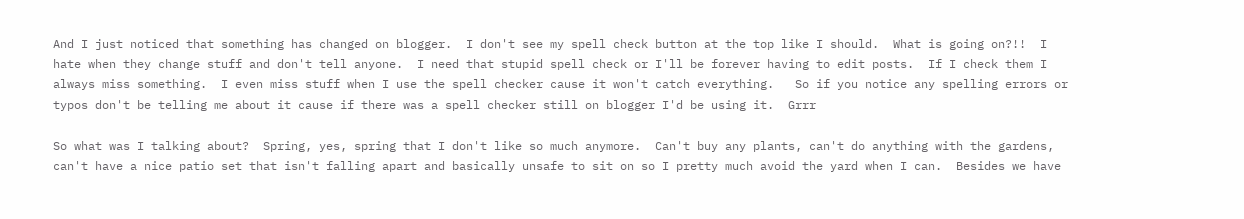And I just noticed that something has changed on blogger.  I don't see my spell check button at the top like I should.  What is going on?!!  I hate when they change stuff and don't tell anyone.  I need that stupid spell check or I'll be forever having to edit posts.  If I check them I always miss something.  I even miss stuff when I use the spell checker cause it won't catch everything.   So if you notice any spelling errors or typos don't be telling me about it cause if there was a spell checker still on blogger I'd be using it.  Grrr

So what was I talking about?  Spring, yes, spring that I don't like so much anymore.  Can't buy any plants, can't do anything with the gardens, can't have a nice patio set that isn't falling apart and basically unsafe to sit on so I pretty much avoid the yard when I can.  Besides we have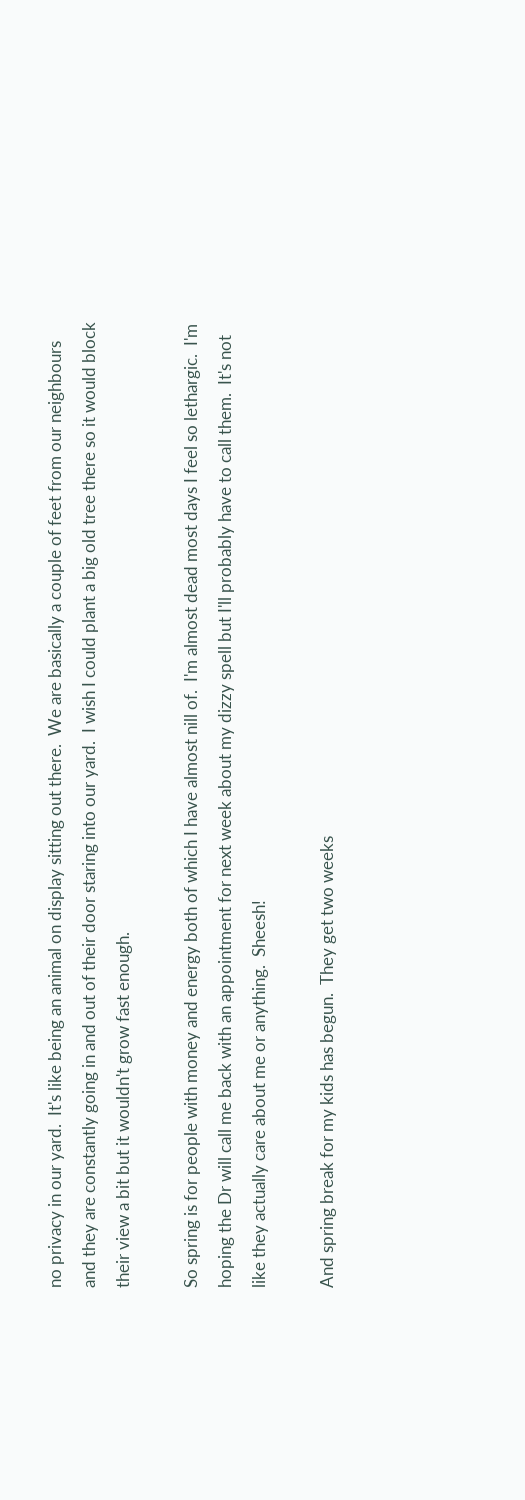no privacy in our yard.  It's like being an animal on display sitting out there.  We are basically a couple of feet from our neighbours and they are constantly going in and out of their door staring into our yard.  I wish I could plant a big old tree there so it would block their view a bit but it wouldn't grow fast enough.

So spring is for people with money and energy both of which I have almost nill of.  I'm almost dead most days I feel so lethargic.  I'm hoping the Dr will call me back with an appointment for next week about my dizzy spell but I'll probably have to call them.  It's not like they actually care about me or anything.  Sheesh!

And spring break for my kids has begun.  They get two weeks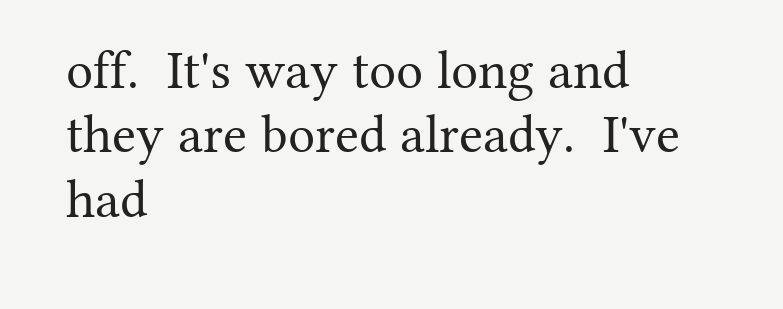off.  It's way too long and they are bored already.  I've had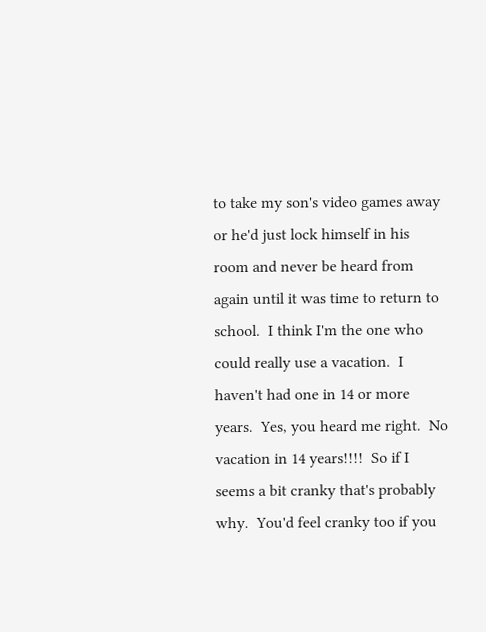to take my son's video games away or he'd just lock himself in his room and never be heard from again until it was time to return to school.  I think I'm the one who could really use a vacation.  I haven't had one in 14 or more years.  Yes, you heard me right.  No vacation in 14 years!!!!  So if I seems a bit cranky that's probably why.  You'd feel cranky too if you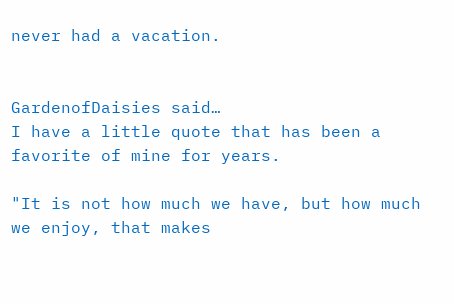never had a vacation.


GardenofDaisies said…
I have a little quote that has been a favorite of mine for years.

"It is not how much we have, but how much we enjoy, that makes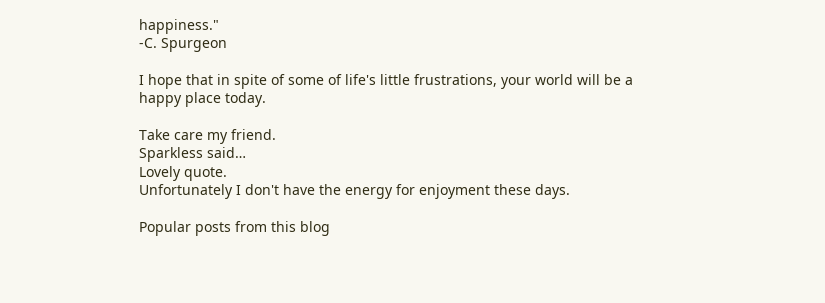happiness."
-C. Spurgeon

I hope that in spite of some of life's little frustrations, your world will be a happy place today.

Take care my friend.
Sparkless said…
Lovely quote.
Unfortunately I don't have the energy for enjoyment these days.

Popular posts from this blog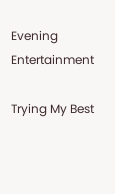Evening Entertainment

Trying My Best